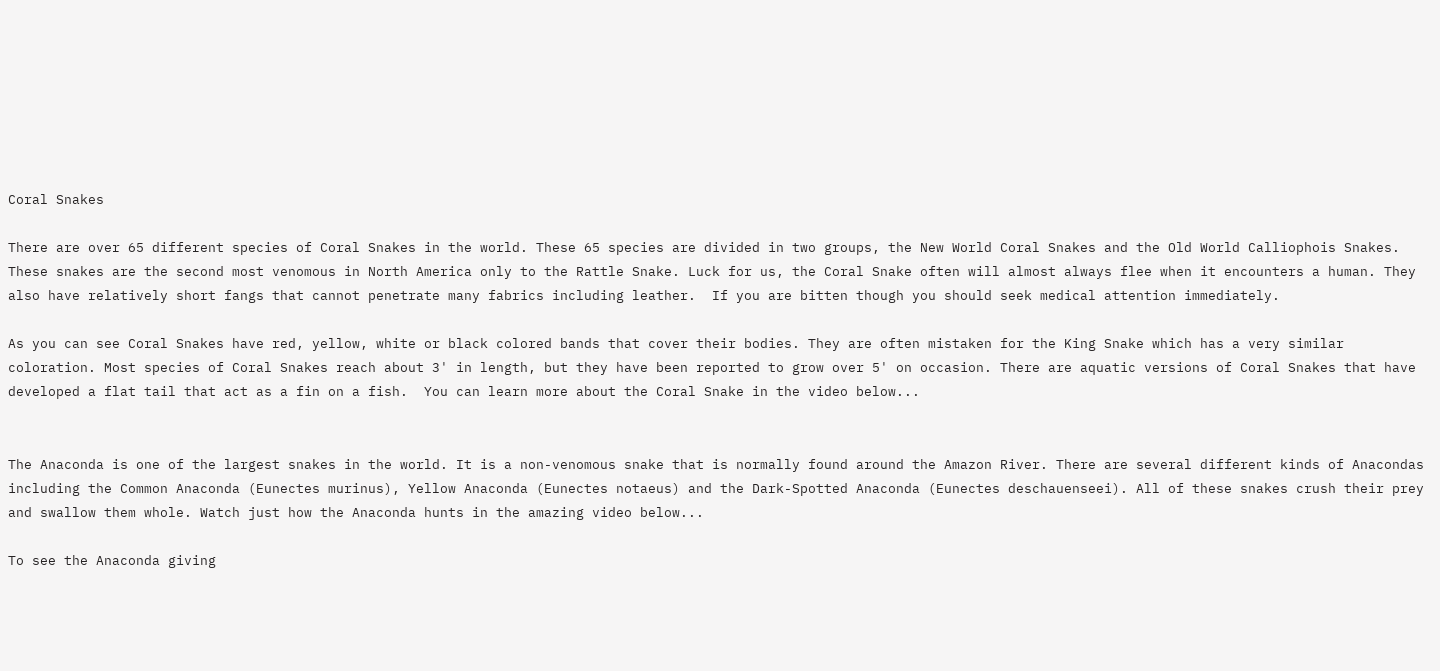Coral Snakes

There are over 65 different species of Coral Snakes in the world. These 65 species are divided in two groups, the New World Coral Snakes and the Old World Calliophois Snakes. These snakes are the second most venomous in North America only to the Rattle Snake. Luck for us, the Coral Snake often will almost always flee when it encounters a human. They also have relatively short fangs that cannot penetrate many fabrics including leather.  If you are bitten though you should seek medical attention immediately.

As you can see Coral Snakes have red, yellow, white or black colored bands that cover their bodies. They are often mistaken for the King Snake which has a very similar coloration. Most species of Coral Snakes reach about 3' in length, but they have been reported to grow over 5' on occasion. There are aquatic versions of Coral Snakes that have developed a flat tail that act as a fin on a fish.  You can learn more about the Coral Snake in the video below...


The Anaconda is one of the largest snakes in the world. It is a non-venomous snake that is normally found around the Amazon River. There are several different kinds of Anacondas including the Common Anaconda (Eunectes murinus), Yellow Anaconda (Eunectes notaeus) and the Dark-Spotted Anaconda (Eunectes deschauenseei). All of these snakes crush their prey and swallow them whole. Watch just how the Anaconda hunts in the amazing video below...

To see the Anaconda giving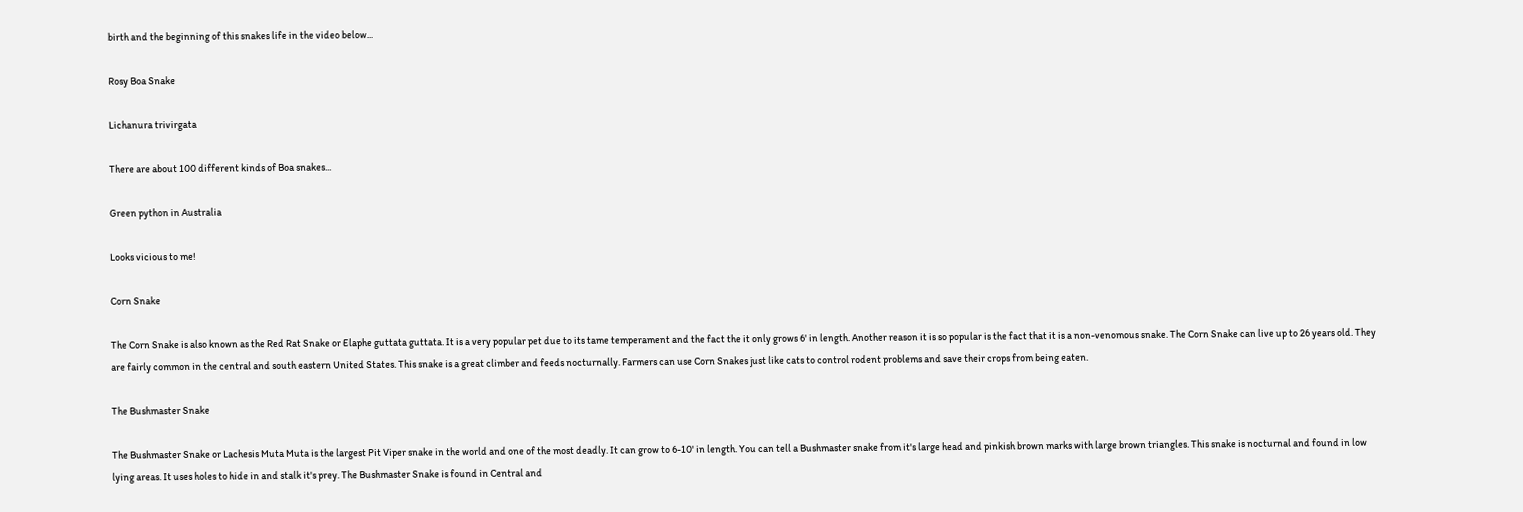birth and the beginning of this snakes life in the video below...

Rosy Boa Snake

Lichanura trivirgata

There are about 100 different kinds of Boa snakes...

Green python in Australia

Looks vicious to me!

Corn Snake

The Corn Snake is also known as the Red Rat Snake or Elaphe guttata guttata. It is a very popular pet due to its tame temperament and the fact the it only grows 6' in length. Another reason it is so popular is the fact that it is a non-venomous snake. The Corn Snake can live up to 26 years old. They are fairly common in the central and south eastern United States. This snake is a great climber and feeds nocturnally. Farmers can use Corn Snakes just like cats to control rodent problems and save their crops from being eaten.

The Bushmaster Snake

The Bushmaster Snake or Lachesis Muta Muta is the largest Pit Viper snake in the world and one of the most deadly. It can grow to 6-10' in length. You can tell a Bushmaster snake from it's large head and pinkish brown marks with large brown triangles. This snake is nocturnal and found in low lying areas. It uses holes to hide in and stalk it's prey. The Bushmaster Snake is found in Central and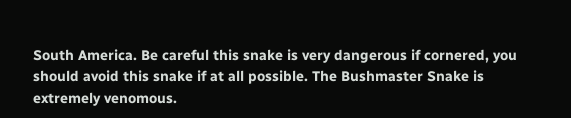South America. Be careful this snake is very dangerous if cornered, you should avoid this snake if at all possible. The Bushmaster Snake is extremely venomous.